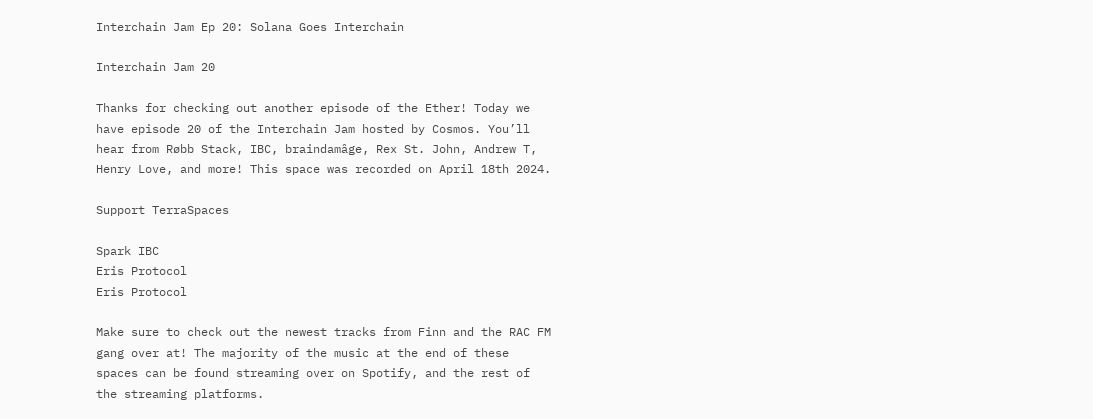Interchain Jam Ep 20: Solana Goes Interchain

Interchain Jam 20

Thanks for checking out another episode of the Ether! Today we have episode 20 of the Interchain Jam hosted by Cosmos. You’ll hear from Røbb Stack, IBC, braindamâge, Rex St. John, Andrew T, Henry Love, and more! This space was recorded on April 18th 2024.

Support TerraSpaces

Spark IBC
Eris Protocol
Eris Protocol

Make sure to check out the newest tracks from Finn and the RAC FM gang over at! The majority of the music at the end of these spaces can be found streaming over on Spotify, and the rest of the streaming platforms.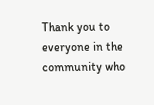Thank you to everyone in the community who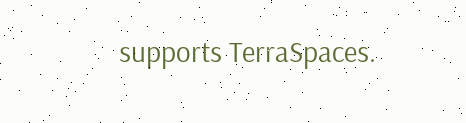supports TerraSpaces.